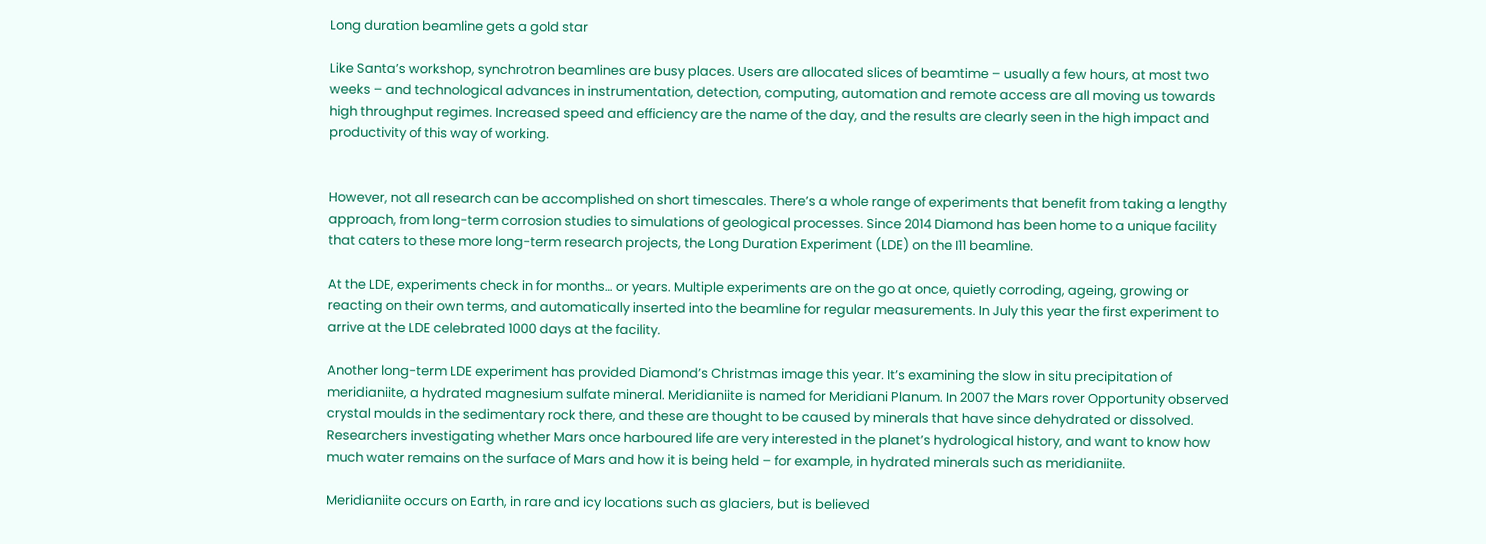Long duration beamline gets a gold star

Like Santa’s workshop, synchrotron beamlines are busy places. Users are allocated slices of beamtime – usually a few hours, at most two weeks – and technological advances in instrumentation, detection, computing, automation and remote access are all moving us towards high throughput regimes. Increased speed and efficiency are the name of the day, and the results are clearly seen in the high impact and productivity of this way of working.


However, not all research can be accomplished on short timescales. There’s a whole range of experiments that benefit from taking a lengthy approach, from long-term corrosion studies to simulations of geological processes. Since 2014 Diamond has been home to a unique facility that caters to these more long-term research projects, the Long Duration Experiment (LDE) on the I11 beamline.

At the LDE, experiments check in for months… or years. Multiple experiments are on the go at once, quietly corroding, ageing, growing or reacting on their own terms, and automatically inserted into the beamline for regular measurements. In July this year the first experiment to arrive at the LDE celebrated 1000 days at the facility.

Another long-term LDE experiment has provided Diamond’s Christmas image this year. It’s examining the slow in situ precipitation of meridianiite, a hydrated magnesium sulfate mineral. Meridianiite is named for Meridiani Planum. In 2007 the Mars rover Opportunity observed crystal moulds in the sedimentary rock there, and these are thought to be caused by minerals that have since dehydrated or dissolved. Researchers investigating whether Mars once harboured life are very interested in the planet’s hydrological history, and want to know how much water remains on the surface of Mars and how it is being held – for example, in hydrated minerals such as meridianiite.

Meridianiite occurs on Earth, in rare and icy locations such as glaciers, but is believed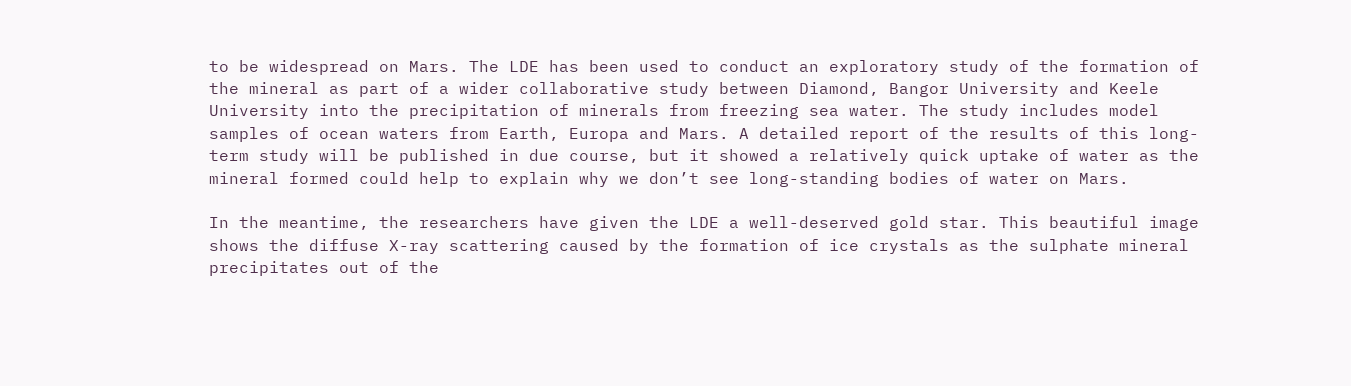to be widespread on Mars. The LDE has been used to conduct an exploratory study of the formation of the mineral as part of a wider collaborative study between Diamond, Bangor University and Keele University into the precipitation of minerals from freezing sea water. The study includes model samples of ocean waters from Earth, Europa and Mars. A detailed report of the results of this long-term study will be published in due course, but it showed a relatively quick uptake of water as the mineral formed could help to explain why we don’t see long-standing bodies of water on Mars.

In the meantime, the researchers have given the LDE a well-deserved gold star. This beautiful image shows the diffuse X-ray scattering caused by the formation of ice crystals as the sulphate mineral precipitates out of the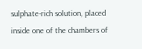sulphate-rich solution, placed inside one of the chambers of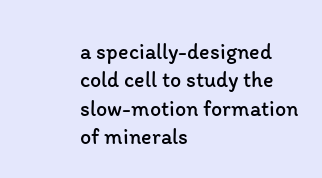a specially-designed cold cell to study the slow-motion formation of minerals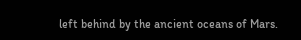left behind by the ancient oceans of Mars.